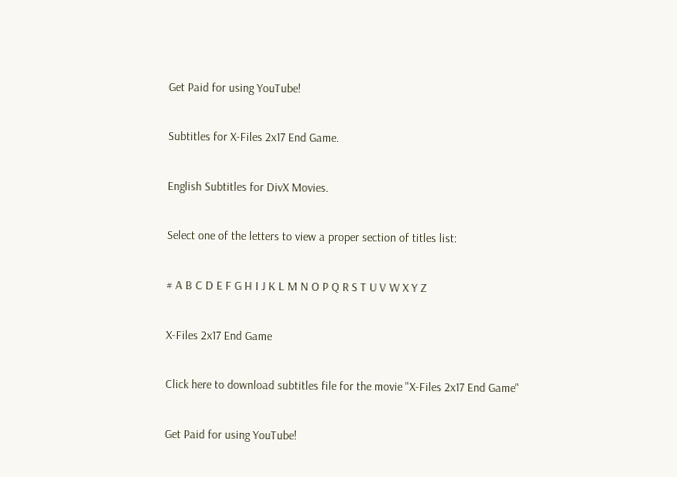Get Paid for using YouTube!

Subtitles for X-Files 2x17 End Game.

English Subtitles for DivX Movies.

Select one of the letters to view a proper section of titles list:

# A B C D E F G H I J K L M N O P Q R S T U V W X Y Z

X-Files 2x17 End Game

Click here to download subtitles file for the movie "X-Files 2x17 End Game"

Get Paid for using YouTube!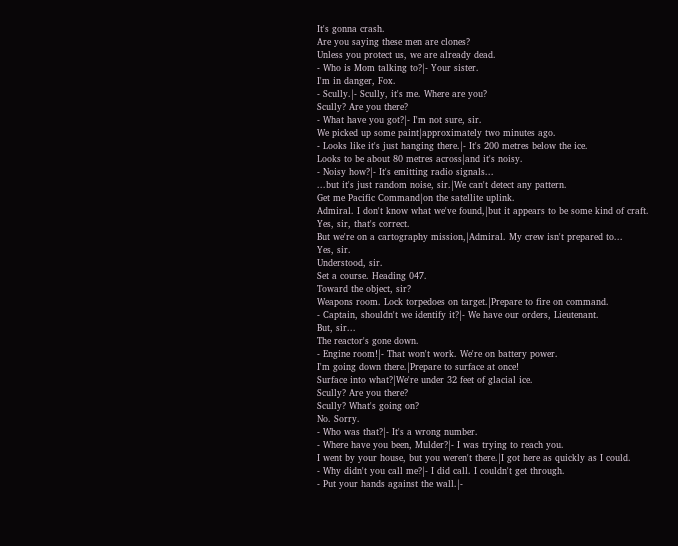It's gonna crash.
Are you saying these men are clones?
Unless you protect us, we are already dead.
- Who is Mom talking to?|- Your sister.
I'm in danger, Fox.
- Scully.|- Scully, it's me. Where are you?
Scully? Are you there?
- What have you got?|- I'm not sure, sir.
We picked up some paint|approximately two minutes ago.
- Looks like it's just hanging there.|- It's 200 metres below the ice.
Looks to be about 80 metres across|and it's noisy.
- Noisy how?|- It's emitting radio signals...
...but it's just random noise, sir.|We can't detect any pattern.
Get me Pacific Command|on the satellite uplink.
Admiral. I don't know what we've found,|but it appears to be some kind of craft.
Yes, sir, that's correct.
But we're on a cartography mission,|Admiral. My crew isn't prepared to...
Yes, sir.
Understood, sir.
Set a course. Heading 047.
Toward the object, sir?
Weapons room. Lock torpedoes on target.|Prepare to fire on command.
- Captain, shouldn't we identify it?|- We have our orders, Lieutenant.
But, sir...
The reactor's gone down.
- Engine room!|- That won't work. We're on battery power.
I'm going down there.|Prepare to surface at once!
Surface into what?|We're under 32 feet of glacial ice.
Scully? Are you there?
Scully? What's going on?
No. Sorry.
- Who was that?|- It's a wrong number.
- Where have you been, Mulder?|- I was trying to reach you.
I went by your house, but you weren't there.|I got here as quickly as I could.
- Why didn't you call me?|- I did call. I couldn't get through.
- Put your hands against the wall.|-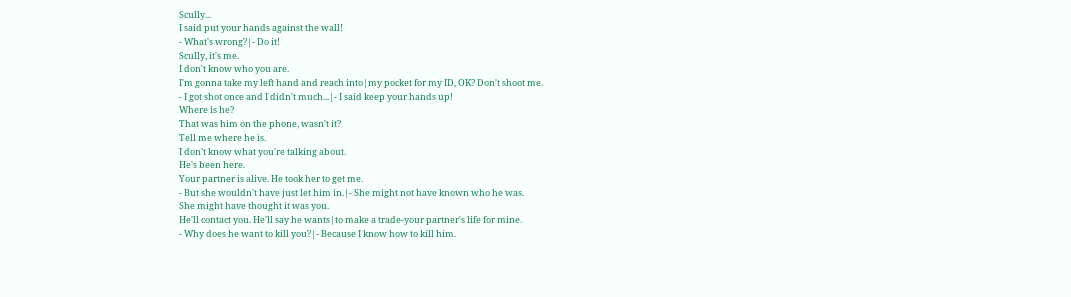Scully...
I said put your hands against the wall!
- What's wrong?|- Do it!
Scully, it's me.
I don't know who you are.
I'm gonna take my left hand and reach into|my pocket for my ID, OK? Don't shoot me.
- I got shot once and I didn't much...|- I said keep your hands up!
Where is he?
That was him on the phone, wasn't it?
Tell me where he is.
I don't know what you're talking about.
He's been here.
Your partner is alive. He took her to get me.
- But she wouldn't have just let him in.|- She might not have known who he was.
She might have thought it was you.
He'll contact you. He'll say he wants|to make a trade-your partner's life for mine.
- Why does he want to kill you?|- Because I know how to kill him.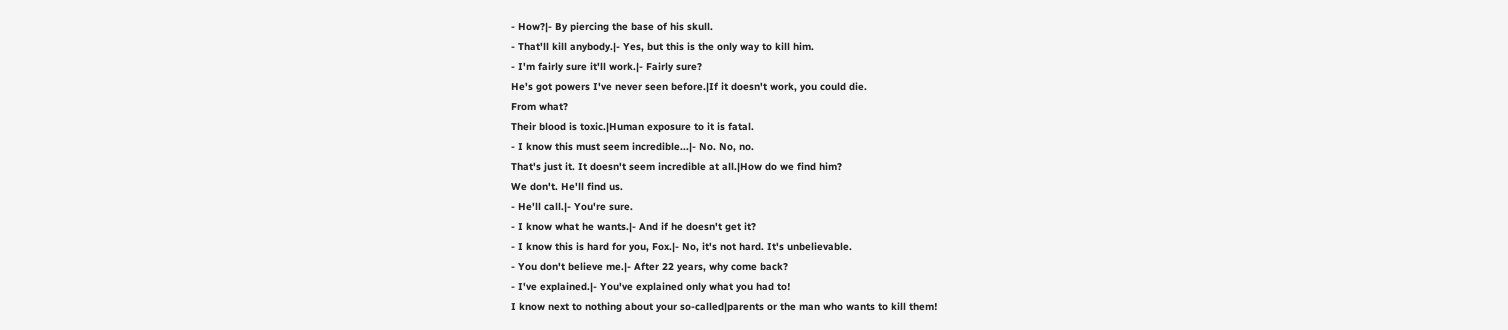- How?|- By piercing the base of his skull.
- That'll kill anybody.|- Yes, but this is the only way to kill him.
- I'm fairly sure it'll work.|- Fairly sure?
He's got powers I've never seen before.|If it doesn't work, you could die.
From what?
Their blood is toxic.|Human exposure to it is fatal.
- I know this must seem incredible...|- No. No, no.
That's just it. It doesn't seem incredible at all.|How do we find him?
We don't. He'll find us.
- He'll call.|- You're sure.
- I know what he wants.|- And if he doesn't get it?
- I know this is hard for you, Fox.|- No, it's not hard. It's unbelievable.
- You don't believe me.|- After 22 years, why come back?
- I've explained.|- You've explained only what you had to!
I know next to nothing about your so-called|parents or the man who wants to kill them!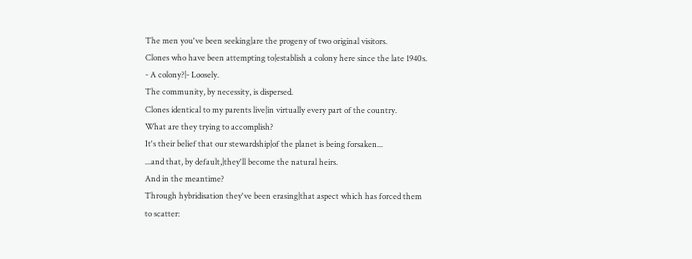The men you've been seeking|are the progeny of two original visitors.
Clones who have been attempting to|establish a colony here since the late 1940s.
- A colony?|- Loosely.
The community, by necessity, is dispersed.
Clones identical to my parents live|in virtually every part of the country.
What are they trying to accomplish?
It's their belief that our stewardship|of the planet is being forsaken...
...and that, by default,|they'll become the natural heirs.
And in the meantime?
Through hybridisation they've been erasing|that aspect which has forced them to scatter: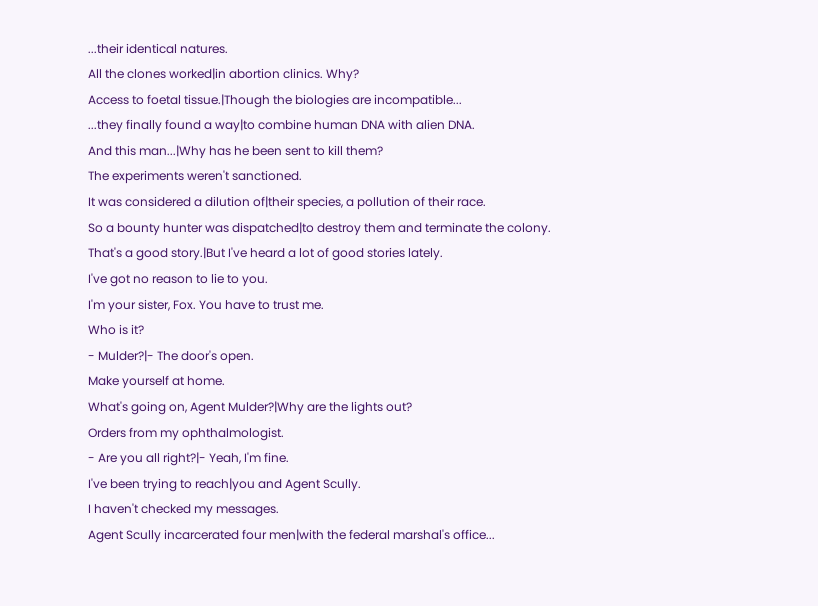...their identical natures.
All the clones worked|in abortion clinics. Why?
Access to foetal tissue.|Though the biologies are incompatible...
...they finally found a way|to combine human DNA with alien DNA.
And this man...|Why has he been sent to kill them?
The experiments weren't sanctioned.
It was considered a dilution of|their species, a pollution of their race.
So a bounty hunter was dispatched|to destroy them and terminate the colony.
That's a good story.|But I've heard a lot of good stories lately.
I've got no reason to lie to you.
I'm your sister, Fox. You have to trust me.
Who is it?
- Mulder?|- The door's open.
Make yourself at home.
What's going on, Agent Mulder?|Why are the lights out?
Orders from my ophthalmologist.
- Are you all right?|- Yeah, I'm fine.
I've been trying to reach|you and Agent Scully.
I haven't checked my messages.
Agent Scully incarcerated four men|with the federal marshal's office...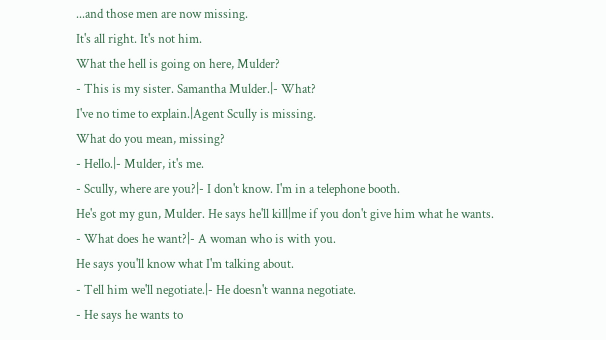...and those men are now missing.
It's all right. It's not him.
What the hell is going on here, Mulder?
- This is my sister. Samantha Mulder.|- What?
I've no time to explain.|Agent Scully is missing.
What do you mean, missing?
- Hello.|- Mulder, it's me.
- Scully, where are you?|- I don't know. I'm in a telephone booth.
He's got my gun, Mulder. He says he'll kill|me if you don't give him what he wants.
- What does he want?|- A woman who is with you.
He says you'll know what I'm talking about.
- Tell him we'll negotiate.|- He doesn't wanna negotiate.
- He says he wants to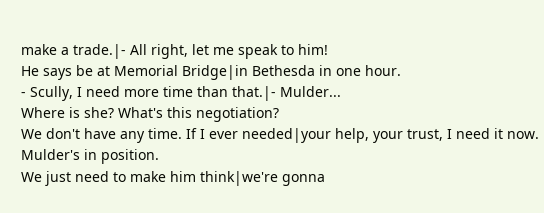make a trade.|- All right, let me speak to him!
He says be at Memorial Bridge|in Bethesda in one hour.
- Scully, I need more time than that.|- Mulder...
Where is she? What's this negotiation?
We don't have any time. If I ever needed|your help, your trust, I need it now.
Mulder's in position.
We just need to make him think|we're gonna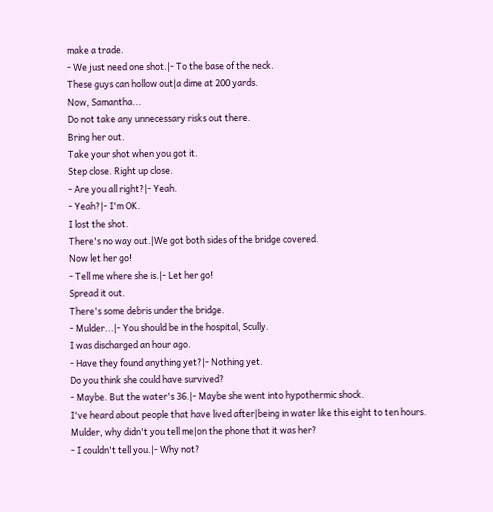make a trade.
- We just need one shot.|- To the base of the neck.
These guys can hollow out|a dime at 200 yards.
Now, Samantha...
Do not take any unnecessary risks out there.
Bring her out.
Take your shot when you got it.
Step close. Right up close.
- Are you all right?|- Yeah.
- Yeah?|- I'm OK.
I lost the shot.
There's no way out.|We got both sides of the bridge covered.
Now let her go!
- Tell me where she is.|- Let her go!
Spread it out.
There's some debris under the bridge.
- Mulder...|- You should be in the hospital, Scully.
I was discharged an hour ago.
- Have they found anything yet?|- Nothing yet.
Do you think she could have survived?
- Maybe. But the water's 36.|- Maybe she went into hypothermic shock.
I've heard about people that have lived after|being in water like this eight to ten hours.
Mulder, why didn't you tell me|on the phone that it was her?
- I couldn't tell you.|- Why not?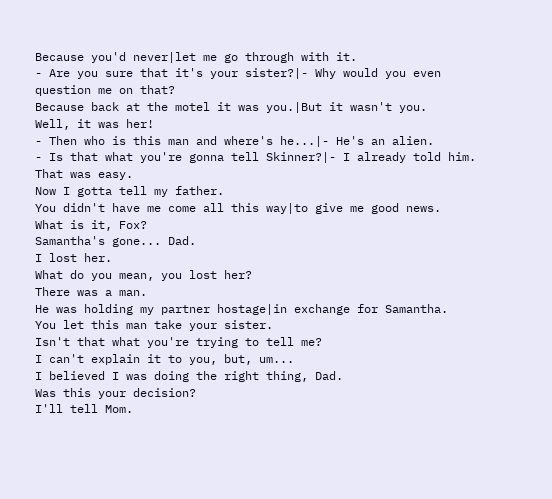Because you'd never|let me go through with it.
- Are you sure that it's your sister?|- Why would you even question me on that?
Because back at the motel it was you.|But it wasn't you.
Well, it was her!
- Then who is this man and where's he...|- He's an alien.
- Is that what you're gonna tell Skinner?|- I already told him. That was easy.
Now I gotta tell my father.
You didn't have me come all this way|to give me good news.
What is it, Fox?
Samantha's gone... Dad.
I lost her.
What do you mean, you lost her?
There was a man.
He was holding my partner hostage|in exchange for Samantha.
You let this man take your sister.
Isn't that what you're trying to tell me?
I can't explain it to you, but, um...
I believed I was doing the right thing, Dad.
Was this your decision?
I'll tell Mom.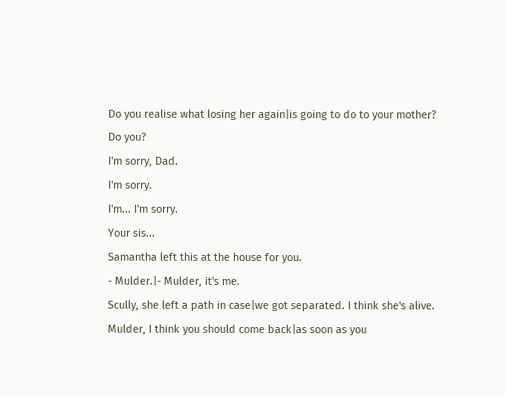Do you realise what losing her again|is going to do to your mother?
Do you?
I'm sorry, Dad.
I'm sorry.
I'm... I'm sorry.
Your sis...
Samantha left this at the house for you.
- Mulder.|- Mulder, it's me.
Scully, she left a path in case|we got separated. I think she's alive.
Mulder, I think you should come back|as soon as you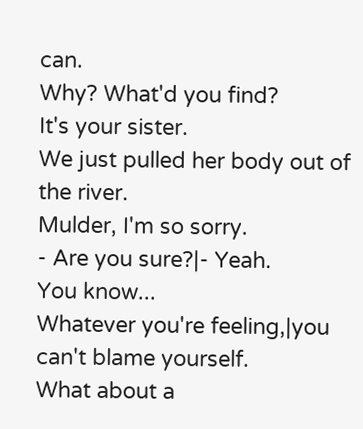can.
Why? What'd you find?
It's your sister.
We just pulled her body out of the river.
Mulder, I'm so sorry.
- Are you sure?|- Yeah.
You know...
Whatever you're feeling,|you can't blame yourself.
What about a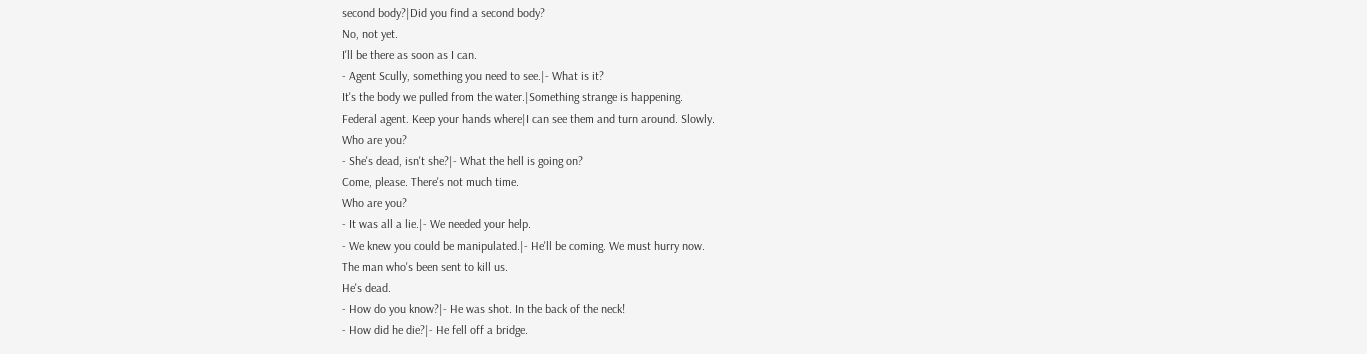second body?|Did you find a second body?
No, not yet.
I'll be there as soon as I can.
- Agent Scully, something you need to see.|- What is it?
It's the body we pulled from the water.|Something strange is happening.
Federal agent. Keep your hands where|I can see them and turn around. Slowly.
Who are you?
- She's dead, isn't she?|- What the hell is going on?
Come, please. There's not much time.
Who are you?
- It was all a lie.|- We needed your help.
- We knew you could be manipulated.|- He'll be coming. We must hurry now.
The man who's been sent to kill us.
He's dead.
- How do you know?|- He was shot. In the back of the neck!
- How did he die?|- He fell off a bridge.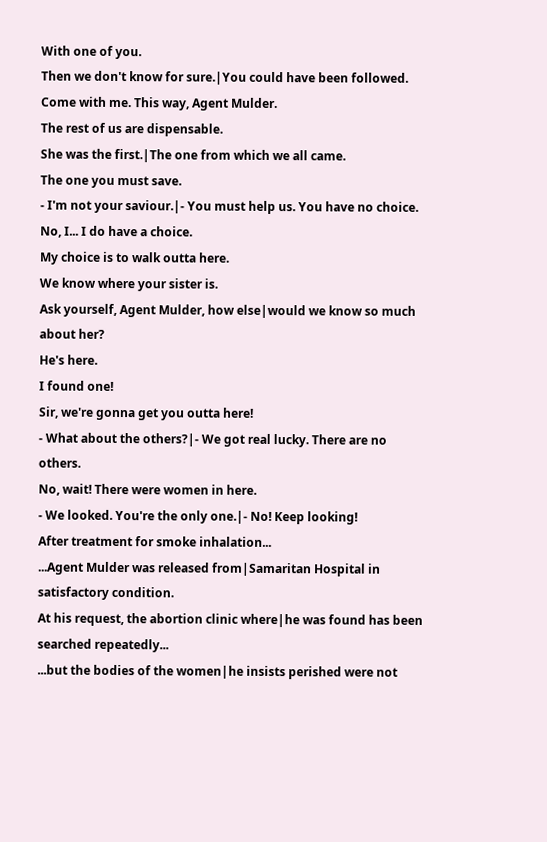With one of you.
Then we don't know for sure.|You could have been followed.
Come with me. This way, Agent Mulder.
The rest of us are dispensable.
She was the first.|The one from which we all came.
The one you must save.
- I'm not your saviour.|- You must help us. You have no choice.
No, I... I do have a choice.
My choice is to walk outta here.
We know where your sister is.
Ask yourself, Agent Mulder, how else|would we know so much about her?
He's here.
I found one!
Sir, we're gonna get you outta here!
- What about the others?|- We got real lucky. There are no others.
No, wait! There were women in here.
- We looked. You're the only one.|- No! Keep looking!
After treatment for smoke inhalation...
...Agent Mulder was released from|Samaritan Hospital in satisfactory condition.
At his request, the abortion clinic where|he was found has been searched repeatedly...
...but the bodies of the women|he insists perished were not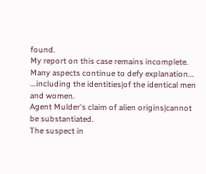found.
My report on this case remains incomplete.
Many aspects continue to defy explanation...
...including the identities|of the identical men and women.
Agent Mulder's claim of alien origins|cannot be substantiated.
The suspect in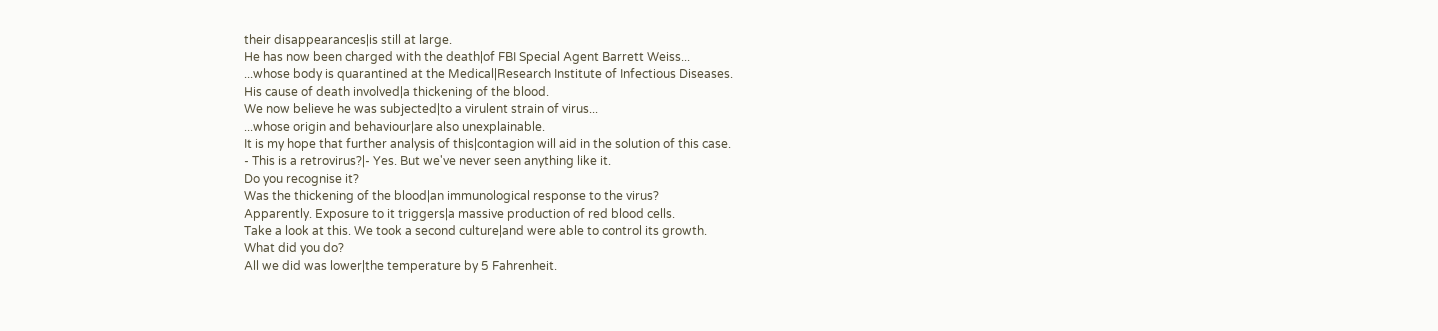their disappearances|is still at large.
He has now been charged with the death|of FBI Special Agent Barrett Weiss...
...whose body is quarantined at the Medical|Research Institute of Infectious Diseases.
His cause of death involved|a thickening of the blood.
We now believe he was subjected|to a virulent strain of virus...
...whose origin and behaviour|are also unexplainable.
It is my hope that further analysis of this|contagion will aid in the solution of this case.
- This is a retrovirus?|- Yes. But we've never seen anything like it.
Do you recognise it?
Was the thickening of the blood|an immunological response to the virus?
Apparently. Exposure to it triggers|a massive production of red blood cells.
Take a look at this. We took a second culture|and were able to control its growth.
What did you do?
All we did was lower|the temperature by 5 Fahrenheit.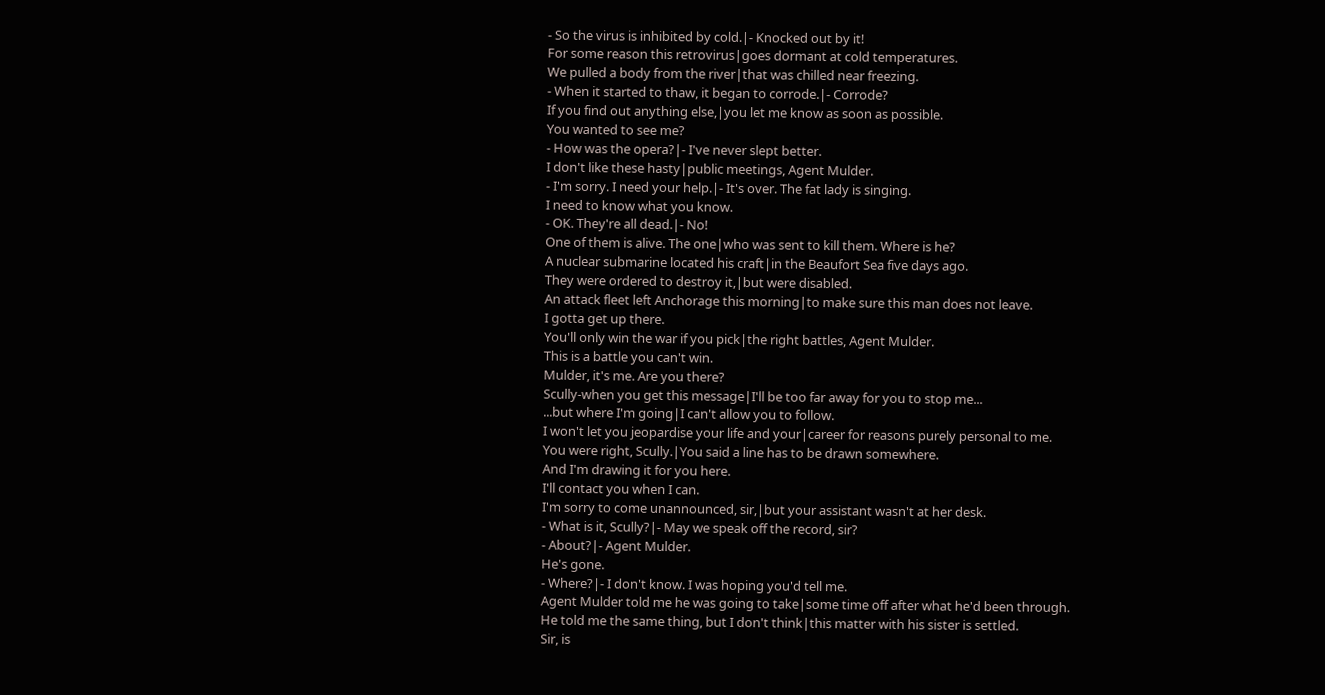- So the virus is inhibited by cold.|- Knocked out by it!
For some reason this retrovirus|goes dormant at cold temperatures.
We pulled a body from the river|that was chilled near freezing.
- When it started to thaw, it began to corrode.|- Corrode?
If you find out anything else,|you let me know as soon as possible.
You wanted to see me?
- How was the opera?|- I've never slept better.
I don't like these hasty|public meetings, Agent Mulder.
- I'm sorry. I need your help.|- It's over. The fat lady is singing.
I need to know what you know.
- OK. They're all dead.|- No!
One of them is alive. The one|who was sent to kill them. Where is he?
A nuclear submarine located his craft|in the Beaufort Sea five days ago.
They were ordered to destroy it,|but were disabled.
An attack fleet left Anchorage this morning|to make sure this man does not leave.
I gotta get up there.
You'll only win the war if you pick|the right battles, Agent Mulder.
This is a battle you can't win.
Mulder, it's me. Are you there?
Scully-when you get this message|I'll be too far away for you to stop me...
...but where I'm going|I can't allow you to follow.
I won't let you jeopardise your life and your|career for reasons purely personal to me.
You were right, Scully.|You said a line has to be drawn somewhere.
And I'm drawing it for you here.
I'll contact you when I can.
I'm sorry to come unannounced, sir,|but your assistant wasn't at her desk.
- What is it, Scully?|- May we speak off the record, sir?
- About?|- Agent Mulder.
He's gone.
- Where?|- I don't know. I was hoping you'd tell me.
Agent Mulder told me he was going to take|some time off after what he'd been through.
He told me the same thing, but I don't think|this matter with his sister is settled.
Sir, is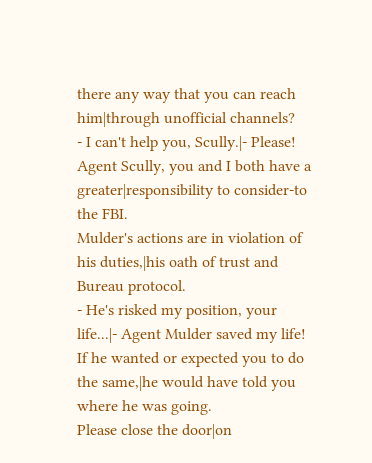there any way that you can reach him|through unofficial channels?
- I can't help you, Scully.|- Please!
Agent Scully, you and I both have a greater|responsibility to consider-to the FBI.
Mulder's actions are in violation of his duties,|his oath of trust and Bureau protocol.
- He's risked my position, your life...|- Agent Mulder saved my life!
If he wanted or expected you to do the same,|he would have told you where he was going.
Please close the door|on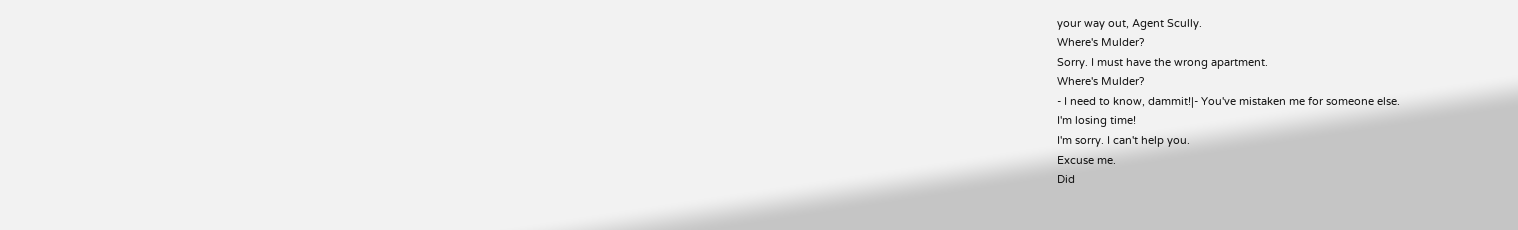your way out, Agent Scully.
Where's Mulder?
Sorry. I must have the wrong apartment.
Where's Mulder?
- I need to know, dammit!|- You've mistaken me for someone else.
I'm losing time!
I'm sorry. I can't help you.
Excuse me.
Did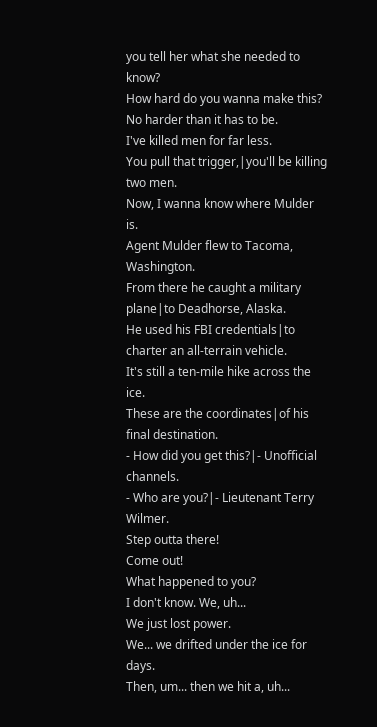you tell her what she needed to know?
How hard do you wanna make this?
No harder than it has to be.
I've killed men for far less.
You pull that trigger,|you'll be killing two men.
Now, I wanna know where Mulder is.
Agent Mulder flew to Tacoma, Washington.
From there he caught a military plane|to Deadhorse, Alaska.
He used his FBI credentials|to charter an all-terrain vehicle.
It's still a ten-mile hike across the ice.
These are the coordinates|of his final destination.
- How did you get this?|- Unofficial channels.
- Who are you?|- Lieutenant Terry Wilmer.
Step outta there!
Come out!
What happened to you?
I don't know. We, uh...
We just lost power.
We... we drifted under the ice for days.
Then, um... then we hit a, uh...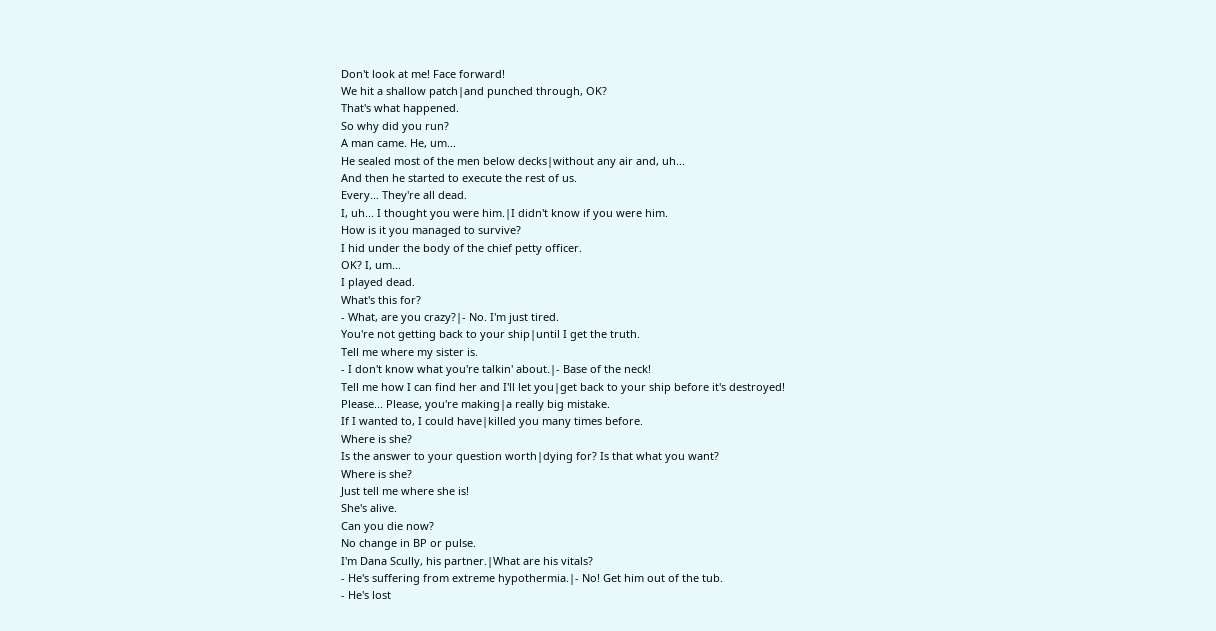Don't look at me! Face forward!
We hit a shallow patch|and punched through, OK?
That's what happened.
So why did you run?
A man came. He, um...
He sealed most of the men below decks|without any air and, uh...
And then he started to execute the rest of us.
Every... They're all dead.
I, uh... I thought you were him.|I didn't know if you were him.
How is it you managed to survive?
I hid under the body of the chief petty officer.
OK? I, um...
I played dead.
What's this for?
- What, are you crazy?|- No. I'm just tired.
You're not getting back to your ship|until I get the truth.
Tell me where my sister is.
- I don't know what you're talkin' about.|- Base of the neck!
Tell me how I can find her and I'll let you|get back to your ship before it's destroyed!
Please... Please, you're making|a really big mistake.
If I wanted to, I could have|killed you many times before.
Where is she?
Is the answer to your question worth|dying for? Is that what you want?
Where is she?
Just tell me where she is!
She's alive.
Can you die now?
No change in BP or pulse.
I'm Dana Scully, his partner.|What are his vitals?
- He's suffering from extreme hypothermia.|- No! Get him out of the tub.
- He's lost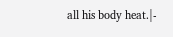all his body heat.|-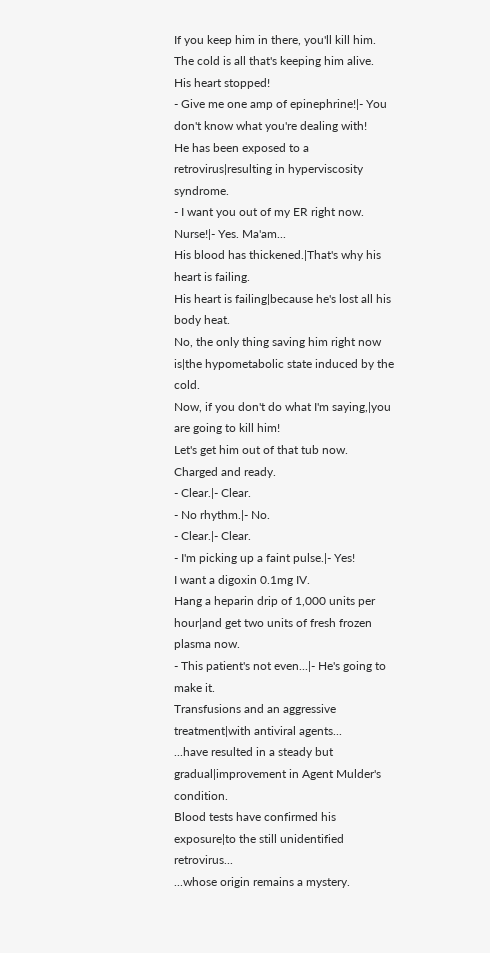If you keep him in there, you'll kill him.
The cold is all that's keeping him alive.
His heart stopped!
- Give me one amp of epinephrine!|- You don't know what you're dealing with!
He has been exposed to a retrovirus|resulting in hyperviscosity syndrome.
- I want you out of my ER right now. Nurse!|- Yes. Ma'am...
His blood has thickened.|That's why his heart is failing.
His heart is failing|because he's lost all his body heat.
No, the only thing saving him right now is|the hypometabolic state induced by the cold.
Now, if you don't do what I'm saying,|you are going to kill him!
Let's get him out of that tub now.
Charged and ready.
- Clear.|- Clear.
- No rhythm.|- No.
- Clear.|- Clear.
- I'm picking up a faint pulse.|- Yes!
I want a digoxin 0.1mg IV.
Hang a heparin drip of 1,000 units per hour|and get two units of fresh frozen plasma now.
- This patient's not even...|- He's going to make it.
Transfusions and an aggressive treatment|with antiviral agents...
...have resulted in a steady but gradual|improvement in Agent Mulder's condition.
Blood tests have confirmed his exposure|to the still unidentified retrovirus...
...whose origin remains a mystery.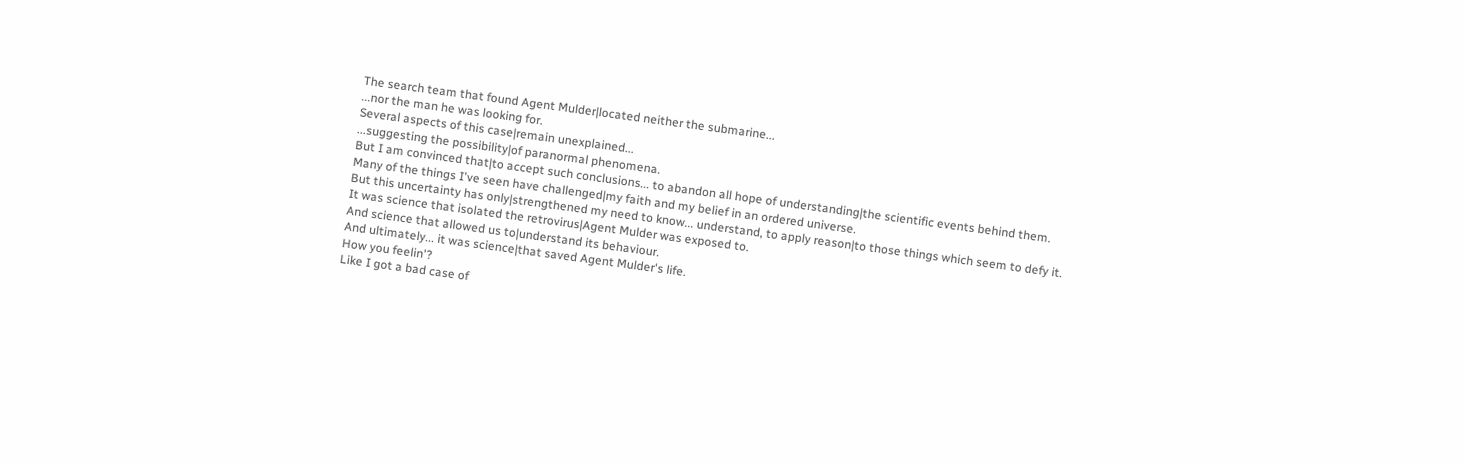The search team that found Agent Mulder|located neither the submarine...
...nor the man he was looking for.
Several aspects of this case|remain unexplained...
...suggesting the possibility|of paranormal phenomena.
But I am convinced that|to accept such conclusions... to abandon all hope of understanding|the scientific events behind them.
Many of the things I've seen have challenged|my faith and my belief in an ordered universe.
But this uncertainty has only|strengthened my need to know... understand, to apply reason|to those things which seem to defy it.
It was science that isolated the retrovirus|Agent Mulder was exposed to.
And science that allowed us to|understand its behaviour.
And ultimately... it was science|that saved Agent Mulder's life.
How you feelin'?
Like I got a bad case of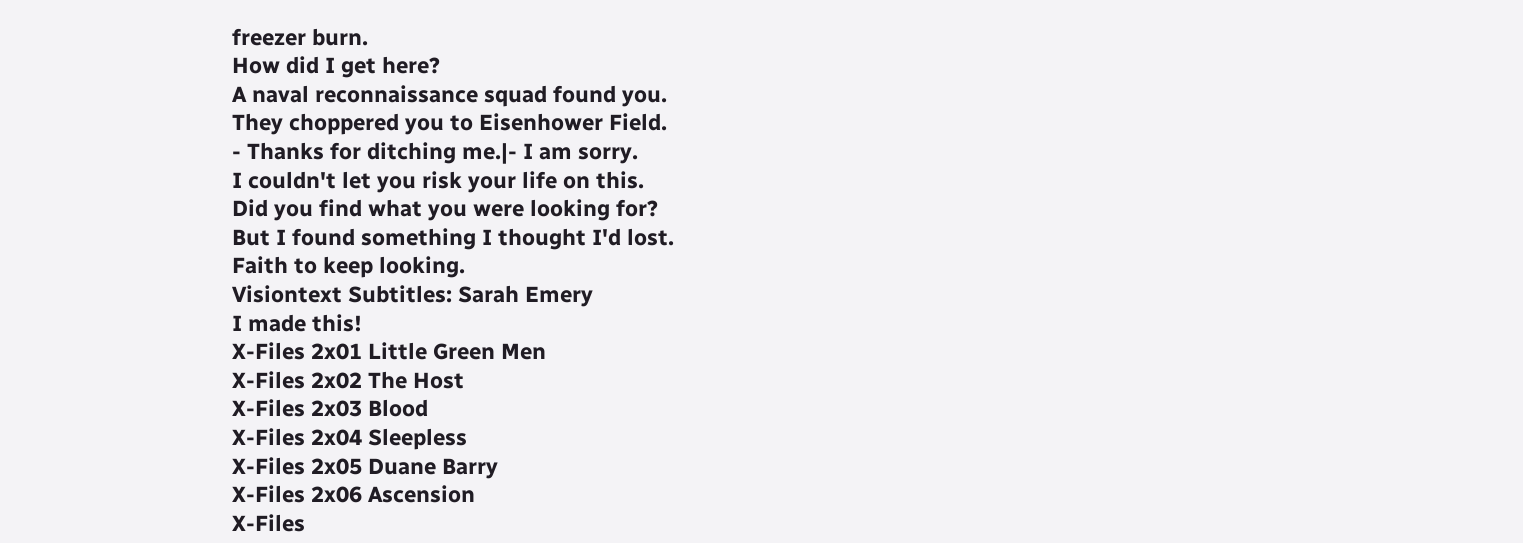freezer burn.
How did I get here?
A naval reconnaissance squad found you.
They choppered you to Eisenhower Field.
- Thanks for ditching me.|- I am sorry.
I couldn't let you risk your life on this.
Did you find what you were looking for?
But I found something I thought I'd lost.
Faith to keep looking.
Visiontext Subtitles: Sarah Emery
I made this!
X-Files 2x01 Little Green Men
X-Files 2x02 The Host
X-Files 2x03 Blood
X-Files 2x04 Sleepless
X-Files 2x05 Duane Barry
X-Files 2x06 Ascension
X-Files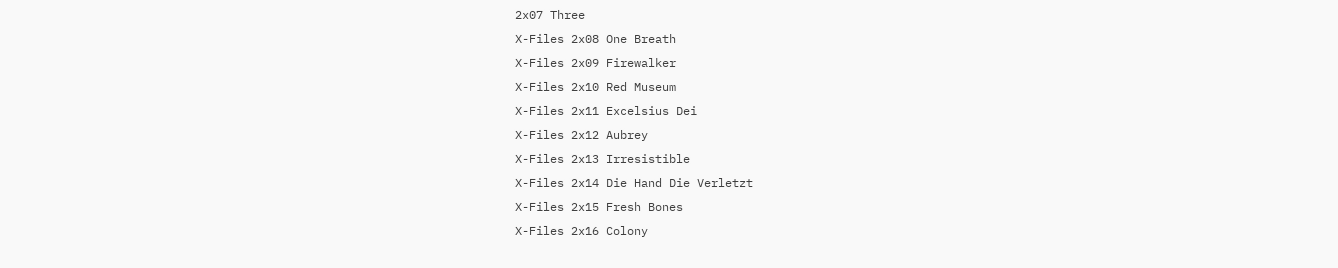2x07 Three
X-Files 2x08 One Breath
X-Files 2x09 Firewalker
X-Files 2x10 Red Museum
X-Files 2x11 Excelsius Dei
X-Files 2x12 Aubrey
X-Files 2x13 Irresistible
X-Files 2x14 Die Hand Die Verletzt
X-Files 2x15 Fresh Bones
X-Files 2x16 Colony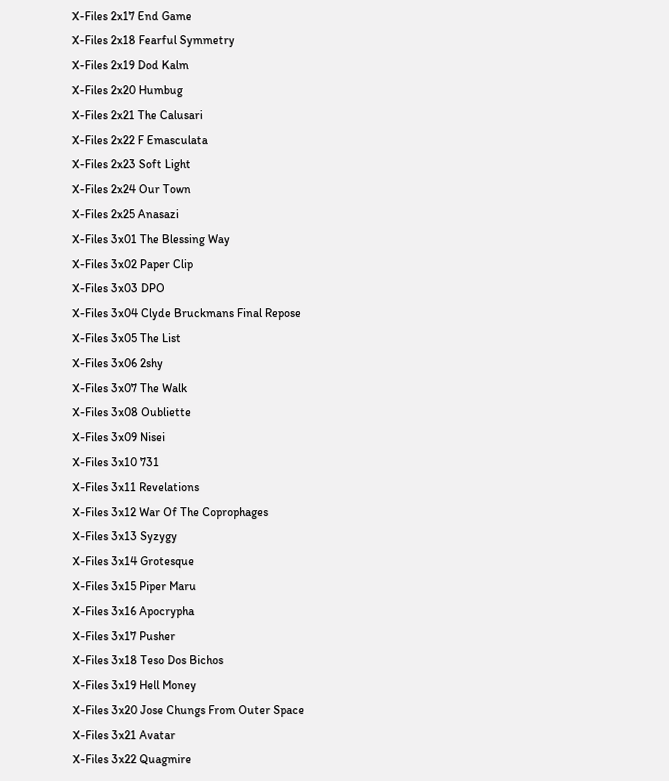X-Files 2x17 End Game
X-Files 2x18 Fearful Symmetry
X-Files 2x19 Dod Kalm
X-Files 2x20 Humbug
X-Files 2x21 The Calusari
X-Files 2x22 F Emasculata
X-Files 2x23 Soft Light
X-Files 2x24 Our Town
X-Files 2x25 Anasazi
X-Files 3x01 The Blessing Way
X-Files 3x02 Paper Clip
X-Files 3x03 DPO
X-Files 3x04 Clyde Bruckmans Final Repose
X-Files 3x05 The List
X-Files 3x06 2shy
X-Files 3x07 The Walk
X-Files 3x08 Oubliette
X-Files 3x09 Nisei
X-Files 3x10 731
X-Files 3x11 Revelations
X-Files 3x12 War Of The Coprophages
X-Files 3x13 Syzygy
X-Files 3x14 Grotesque
X-Files 3x15 Piper Maru
X-Files 3x16 Apocrypha
X-Files 3x17 Pusher
X-Files 3x18 Teso Dos Bichos
X-Files 3x19 Hell Money
X-Files 3x20 Jose Chungs From Outer Space
X-Files 3x21 Avatar
X-Files 3x22 Quagmire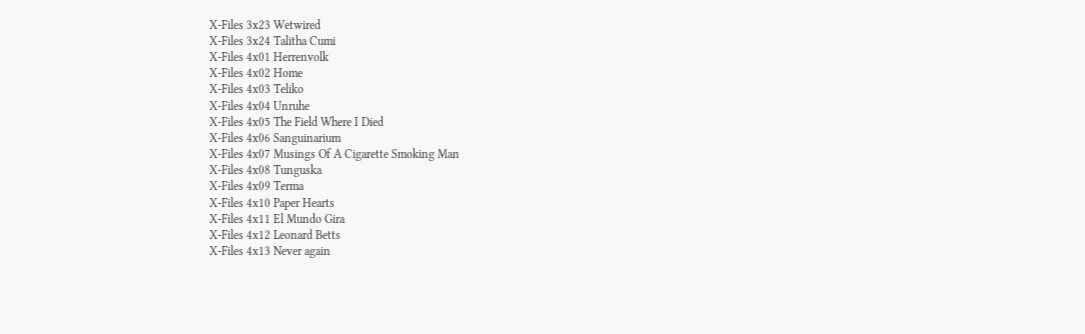X-Files 3x23 Wetwired
X-Files 3x24 Talitha Cumi
X-Files 4x01 Herrenvolk
X-Files 4x02 Home
X-Files 4x03 Teliko
X-Files 4x04 Unruhe
X-Files 4x05 The Field Where I Died
X-Files 4x06 Sanguinarium
X-Files 4x07 Musings Of A Cigarette Smoking Man
X-Files 4x08 Tunguska
X-Files 4x09 Terma
X-Files 4x10 Paper Hearts
X-Files 4x11 El Mundo Gira
X-Files 4x12 Leonard Betts
X-Files 4x13 Never again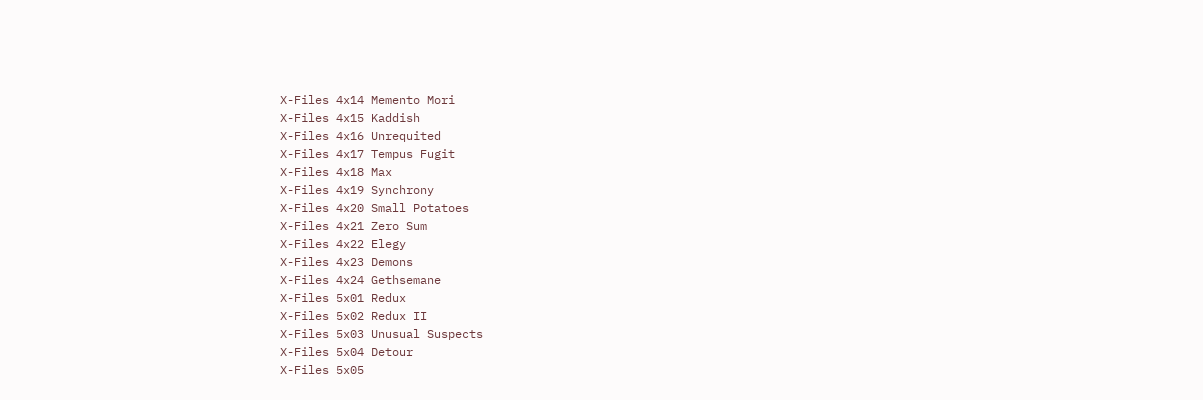X-Files 4x14 Memento Mori
X-Files 4x15 Kaddish
X-Files 4x16 Unrequited
X-Files 4x17 Tempus Fugit
X-Files 4x18 Max
X-Files 4x19 Synchrony
X-Files 4x20 Small Potatoes
X-Files 4x21 Zero Sum
X-Files 4x22 Elegy
X-Files 4x23 Demons
X-Files 4x24 Gethsemane
X-Files 5x01 Redux
X-Files 5x02 Redux II
X-Files 5x03 Unusual Suspects
X-Files 5x04 Detour
X-Files 5x05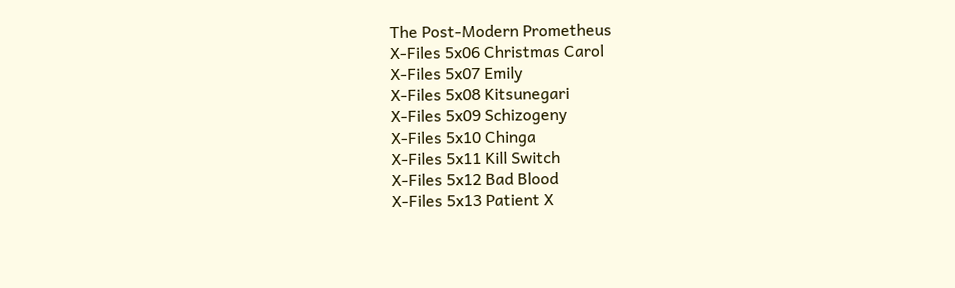The Post-Modern Prometheus
X-Files 5x06 Christmas Carol
X-Files 5x07 Emily
X-Files 5x08 Kitsunegari
X-Files 5x09 Schizogeny
X-Files 5x10 Chinga
X-Files 5x11 Kill Switch
X-Files 5x12 Bad Blood
X-Files 5x13 Patient X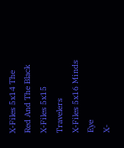X-Files 5x14 The Red And The Black
X-Files 5x15 Travelers
X-Files 5x16 Minds Eye
X-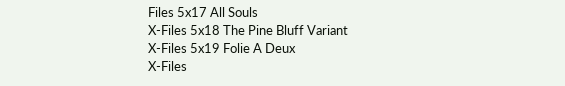Files 5x17 All Souls
X-Files 5x18 The Pine Bluff Variant
X-Files 5x19 Folie A Deux
X-Files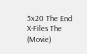5x20 The End
X-Files The (Movie)